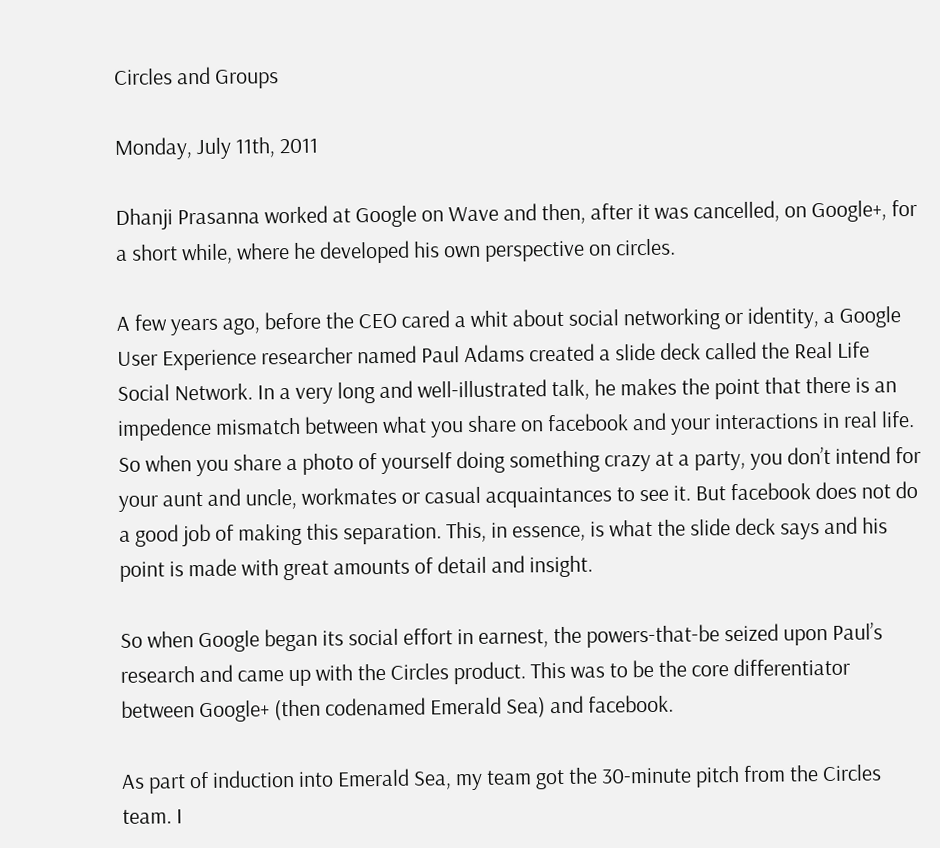Circles and Groups

Monday, July 11th, 2011

Dhanji Prasanna worked at Google on Wave and then, after it was cancelled, on Google+, for a short while, where he developed his own perspective on circles.

A few years ago, before the CEO cared a whit about social networking or identity, a Google User Experience researcher named Paul Adams created a slide deck called the Real Life Social Network. In a very long and well-illustrated talk, he makes the point that there is an impedence mismatch between what you share on facebook and your interactions in real life. So when you share a photo of yourself doing something crazy at a party, you don’t intend for your aunt and uncle, workmates or casual acquaintances to see it. But facebook does not do a good job of making this separation. This, in essence, is what the slide deck says and his point is made with great amounts of detail and insight.

So when Google began its social effort in earnest, the powers-that-be seized upon Paul’s research and came up with the Circles product. This was to be the core differentiator between Google+ (then codenamed Emerald Sea) and facebook.

As part of induction into Emerald Sea, my team got the 30-minute pitch from the Circles team. I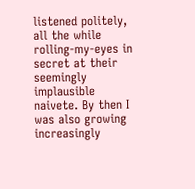listened politely, all the while rolling-my-eyes in secret at their seemingly implausible naivete. By then I was also growing increasingly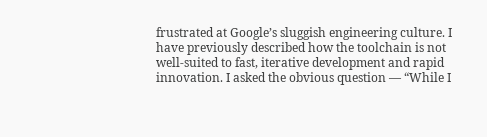frustrated at Google’s sluggish engineering culture. I have previously described how the toolchain is not well-suited to fast, iterative development and rapid innovation. I asked the obvious question — “While I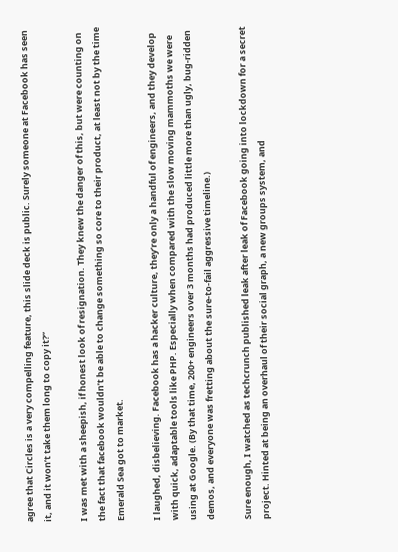agree that Circles is a very compelling feature, this slide deck is public. Surely someone at Facebook has seen it, and it won’t take them long to copy it?”

I was met with a sheepish, if honest look of resignation. They knew the danger of this, but were counting on the fact that facebook wouldn’t be able to change something so core to their product, at least not by the time Emerald Sea got to market.

I laughed, disbelieving. Facebook has a hacker culture, they’re only a handful of engineers, and they develop with quick, adaptable tools like PHP. Especially when compared with the slow moving mammoths we were using at Google. (By that time, 200+ engineers over 3 months had produced little more than ugly, bug-ridden demos, and everyone was fretting about the sure-to-fail aggressive timeline.)

Sure enough, I watched as techcrunch published leak after leak of Facebook going into lockdown for a secret project. Hinted at being an overhaul of their social graph, a new groups system, and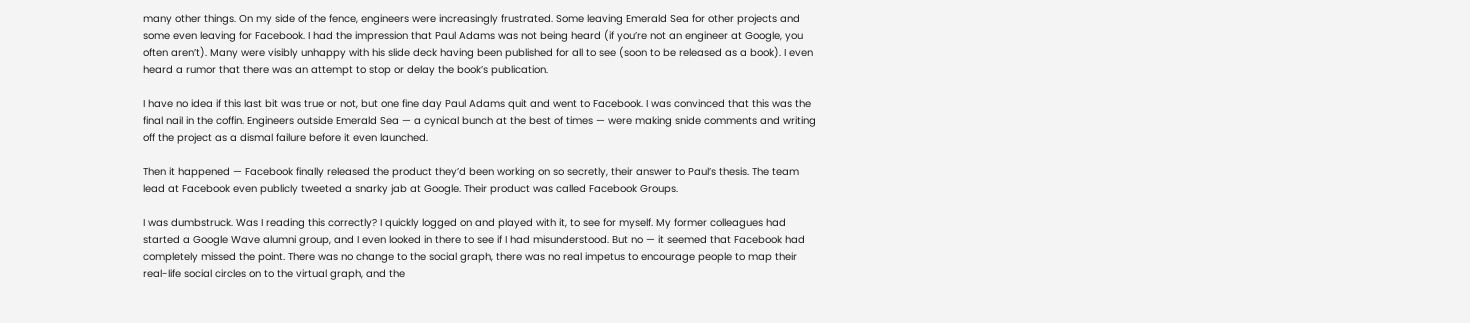many other things. On my side of the fence, engineers were increasingly frustrated. Some leaving Emerald Sea for other projects and some even leaving for Facebook. I had the impression that Paul Adams was not being heard (if you’re not an engineer at Google, you often aren’t). Many were visibly unhappy with his slide deck having been published for all to see (soon to be released as a book). I even heard a rumor that there was an attempt to stop or delay the book’s publication.

I have no idea if this last bit was true or not, but one fine day Paul Adams quit and went to Facebook. I was convinced that this was the final nail in the coffin. Engineers outside Emerald Sea — a cynical bunch at the best of times — were making snide comments and writing off the project as a dismal failure before it even launched.

Then it happened — Facebook finally released the product they’d been working on so secretly, their answer to Paul’s thesis. The team lead at Facebook even publicly tweeted a snarky jab at Google. Their product was called Facebook Groups.

I was dumbstruck. Was I reading this correctly? I quickly logged on and played with it, to see for myself. My former colleagues had started a Google Wave alumni group, and I even looked in there to see if I had misunderstood. But no — it seemed that Facebook had completely missed the point. There was no change to the social graph, there was no real impetus to encourage people to map their real-life social circles on to the virtual graph, and the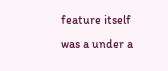feature itself was a under a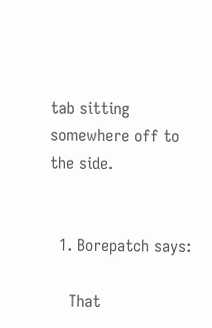tab sitting somewhere off to the side.


  1. Borepatch says:

    That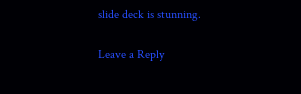slide deck is stunning.

Leave a Reply